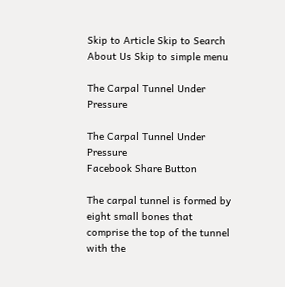Skip to Article Skip to Search About Us Skip to simple menu

The Carpal Tunnel Under Pressure

The Carpal Tunnel Under Pressure
Facebook Share Button

The carpal tunnel is formed by eight small bones that comprise the top of the tunnel with the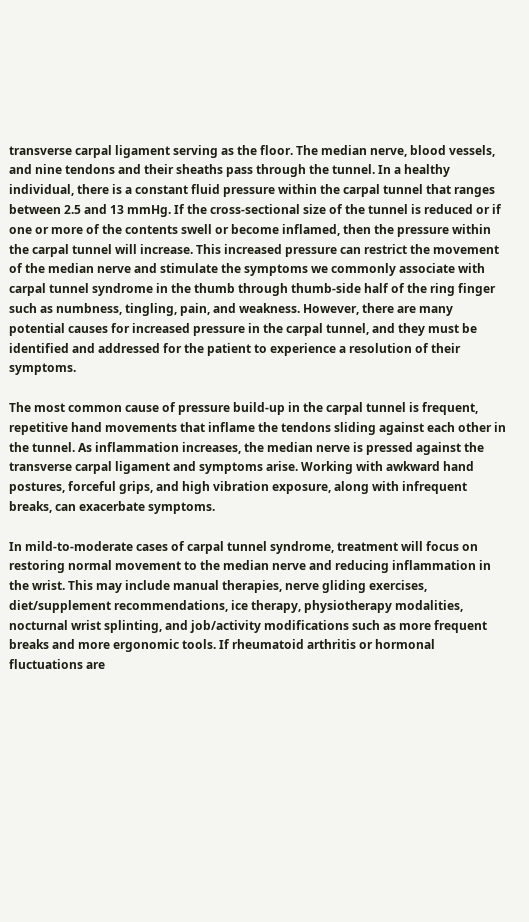transverse carpal ligament serving as the floor. The median nerve, blood vessels, and nine tendons and their sheaths pass through the tunnel. In a healthy individual, there is a constant fluid pressure within the carpal tunnel that ranges between 2.5 and 13 mmHg. If the cross-sectional size of the tunnel is reduced or if one or more of the contents swell or become inflamed, then the pressure within the carpal tunnel will increase. This increased pressure can restrict the movement of the median nerve and stimulate the symptoms we commonly associate with carpal tunnel syndrome in the thumb through thumb-side half of the ring finger such as numbness, tingling, pain, and weakness. However, there are many potential causes for increased pressure in the carpal tunnel, and they must be identified and addressed for the patient to experience a resolution of their symptoms.

The most common cause of pressure build-up in the carpal tunnel is frequent, repetitive hand movements that inflame the tendons sliding against each other in the tunnel. As inflammation increases, the median nerve is pressed against the transverse carpal ligament and symptoms arise. Working with awkward hand postures, forceful grips, and high vibration exposure, along with infrequent breaks, can exacerbate symptoms.

In mild-to-moderate cases of carpal tunnel syndrome, treatment will focus on restoring normal movement to the median nerve and reducing inflammation in the wrist. This may include manual therapies, nerve gliding exercises, diet/supplement recommendations, ice therapy, physiotherapy modalities, nocturnal wrist splinting, and job/activity modifications such as more frequent breaks and more ergonomic tools. If rheumatoid arthritis or hormonal fluctuations are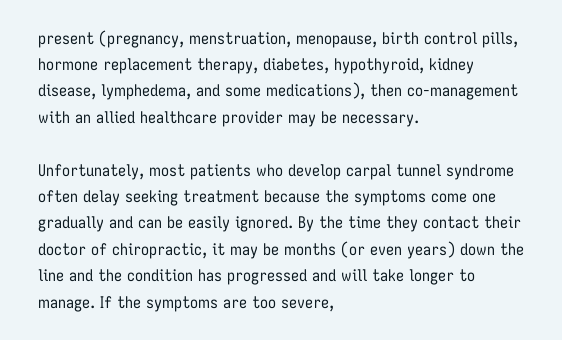present (pregnancy, menstruation, menopause, birth control pills, hormone replacement therapy, diabetes, hypothyroid, kidney disease, lymphedema, and some medications), then co-management with an allied healthcare provider may be necessary.

Unfortunately, most patients who develop carpal tunnel syndrome often delay seeking treatment because the symptoms come one gradually and can be easily ignored. By the time they contact their doctor of chiropractic, it may be months (or even years) down the line and the condition has progressed and will take longer to manage. If the symptoms are too severe,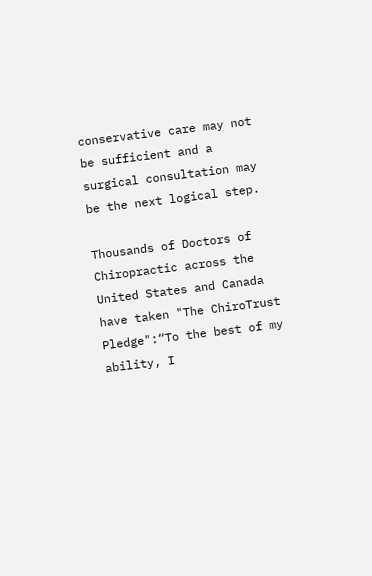conservative care may not be sufficient and a surgical consultation may be the next logical step.

Thousands of Doctors of Chiropractic across the United States and Canada have taken "The ChiroTrust Pledge":“To the best of my ability, I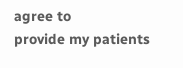agree to
provide my patients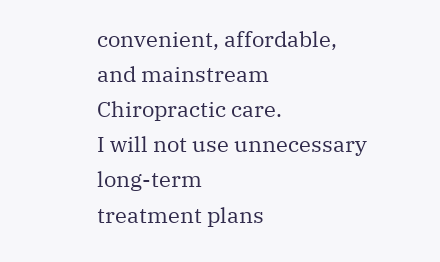convenient, affordable,
and mainstream Chiropractic care.
I will not use unnecessary long-term
treatment plans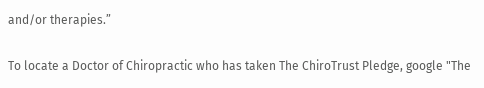and/or therapies.”

To locate a Doctor of Chiropractic who has taken The ChiroTrust Pledge, google "The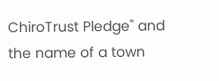ChiroTrust Pledge" and the name of a town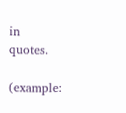in quotes.

(example: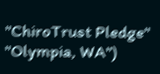"ChiroTrust Pledge" "Olympia, WA")